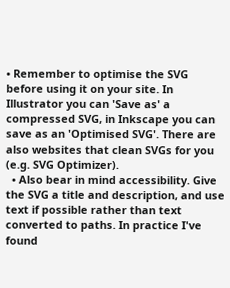• Remember to optimise the SVG before using it on your site. In Illustrator you can 'Save as' a compressed SVG, in Inkscape you can save as an 'Optimised SVG'. There are also websites that clean SVGs for you (e.g. SVG Optimizer).
  • Also bear in mind accessibility. Give the SVG a title and description, and use text if possible rather than text converted to paths. In practice I've found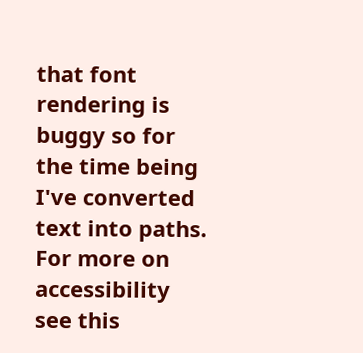that font rendering is buggy so for the time being I've converted text into paths. For more on accessibility see this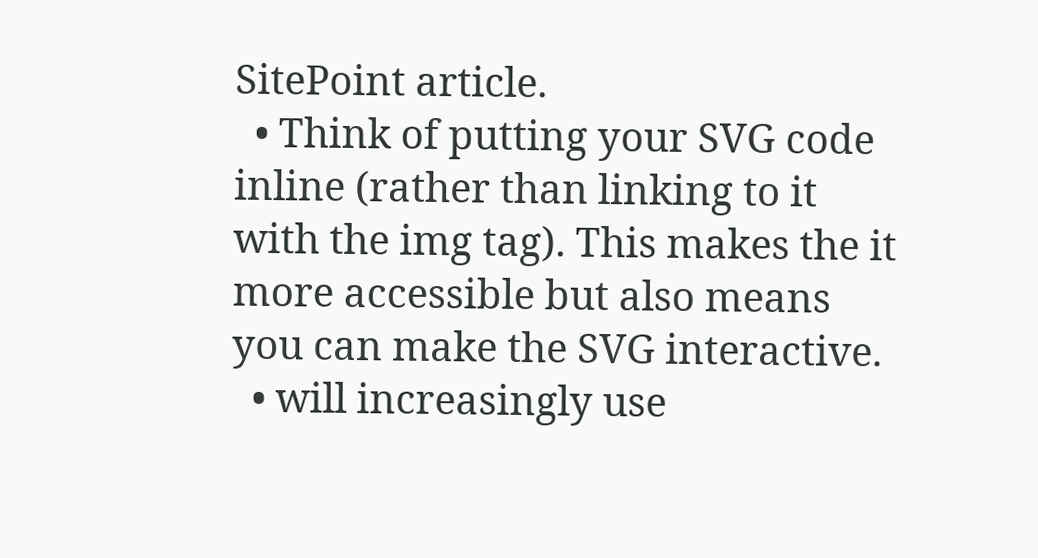SitePoint article.
  • Think of putting your SVG code inline (rather than linking to it with the img tag). This makes the it more accessible but also means you can make the SVG interactive.
  • will increasingly use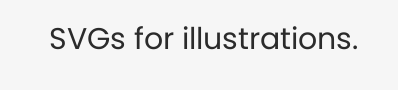SVGs for illustrations.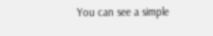You can see a simple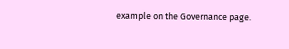example on the Governance page.